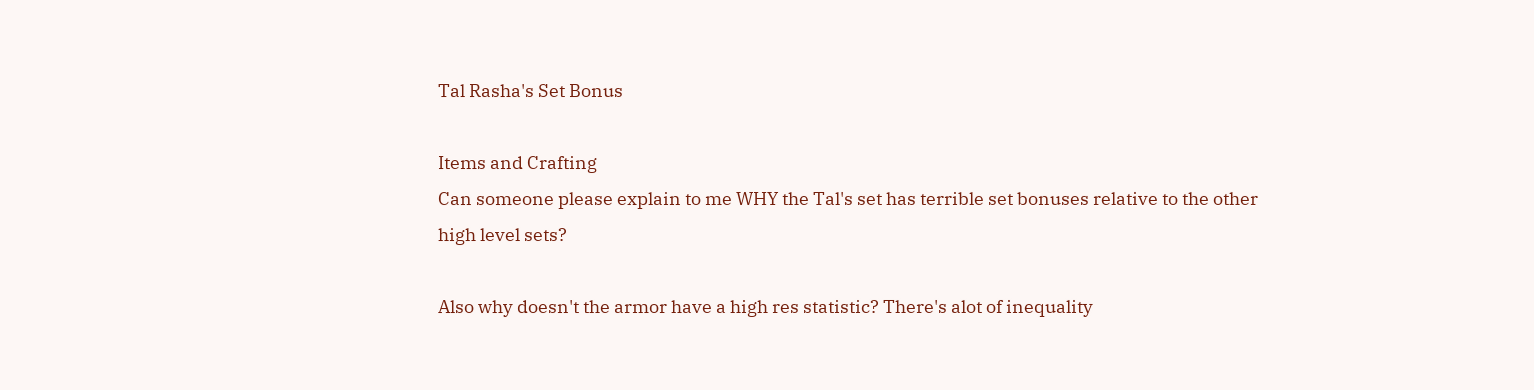Tal Rasha's Set Bonus

Items and Crafting
Can someone please explain to me WHY the Tal's set has terrible set bonuses relative to the other high level sets?

Also why doesn't the armor have a high res statistic? There's alot of inequality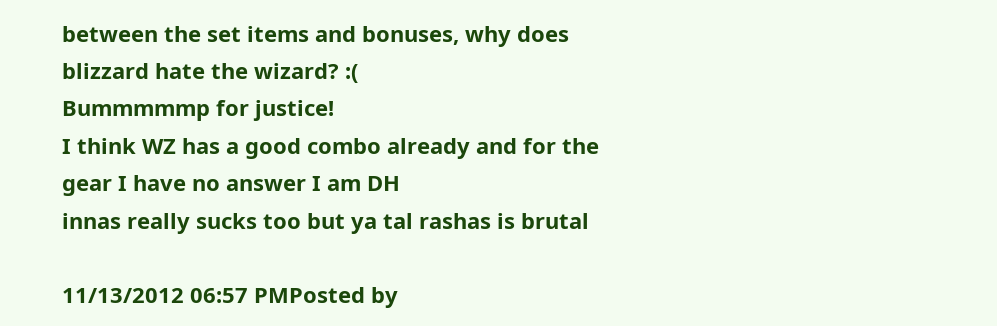between the set items and bonuses, why does blizzard hate the wizard? :(
Bummmmmp for justice!
I think WZ has a good combo already and for the gear I have no answer I am DH
innas really sucks too but ya tal rashas is brutal

11/13/2012 06:57 PMPosted by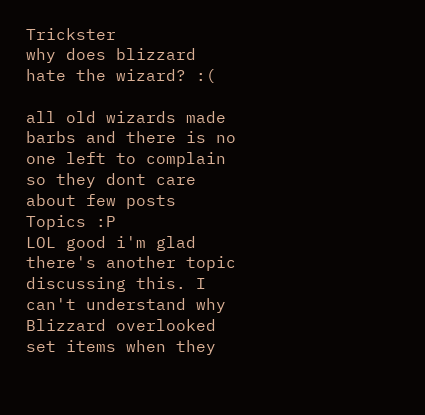Trickster
why does blizzard hate the wizard? :(

all old wizards made barbs and there is no one left to complain so they dont care about few posts Topics :P
LOL good i'm glad there's another topic discussing this. I can't understand why Blizzard overlooked set items when they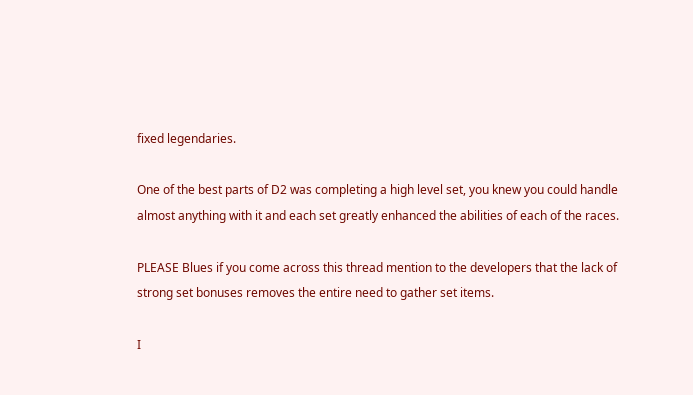fixed legendaries.

One of the best parts of D2 was completing a high level set, you knew you could handle almost anything with it and each set greatly enhanced the abilities of each of the races.

PLEASE Blues if you come across this thread mention to the developers that the lack of strong set bonuses removes the entire need to gather set items.

I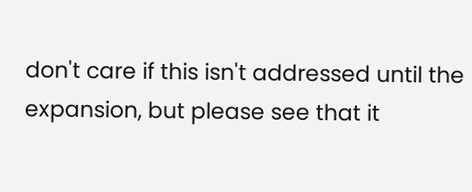don't care if this isn't addressed until the expansion, but please see that it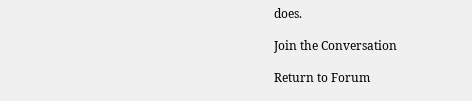does.

Join the Conversation

Return to Forum